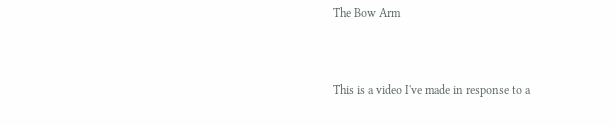The Bow Arm


This is a video I've made in response to a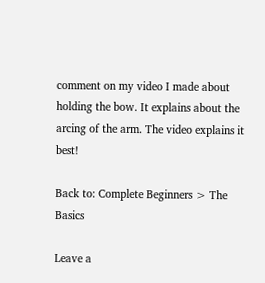comment on my video I made about holding the bow. It explains about the arcing of the arm. The video explains it best!

Back to: Complete Beginners > The Basics

Leave a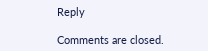Reply

Comments are closed.